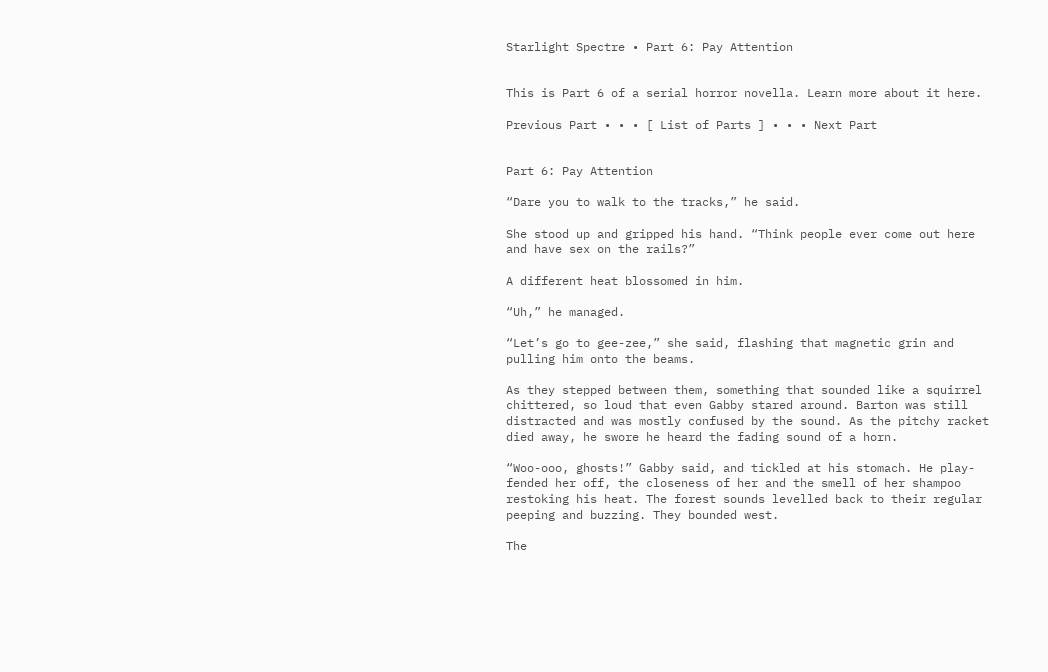Starlight Spectre • Part 6: Pay Attention


This is Part 6 of a serial horror novella. Learn more about it here.

Previous Part • • • [ List of Parts ] • • • Next Part


Part 6: Pay Attention

“Dare you to walk to the tracks,” he said.

She stood up and gripped his hand. “Think people ever come out here and have sex on the rails?”

A different heat blossomed in him.

“Uh,” he managed.

“Let’s go to gee-zee,” she said, flashing that magnetic grin and pulling him onto the beams.

As they stepped between them, something that sounded like a squirrel chittered, so loud that even Gabby stared around. Barton was still distracted and was mostly confused by the sound. As the pitchy racket died away, he swore he heard the fading sound of a horn.

“Woo-ooo, ghosts!” Gabby said, and tickled at his stomach. He play-fended her off, the closeness of her and the smell of her shampoo restoking his heat. The forest sounds levelled back to their regular peeping and buzzing. They bounded west.

The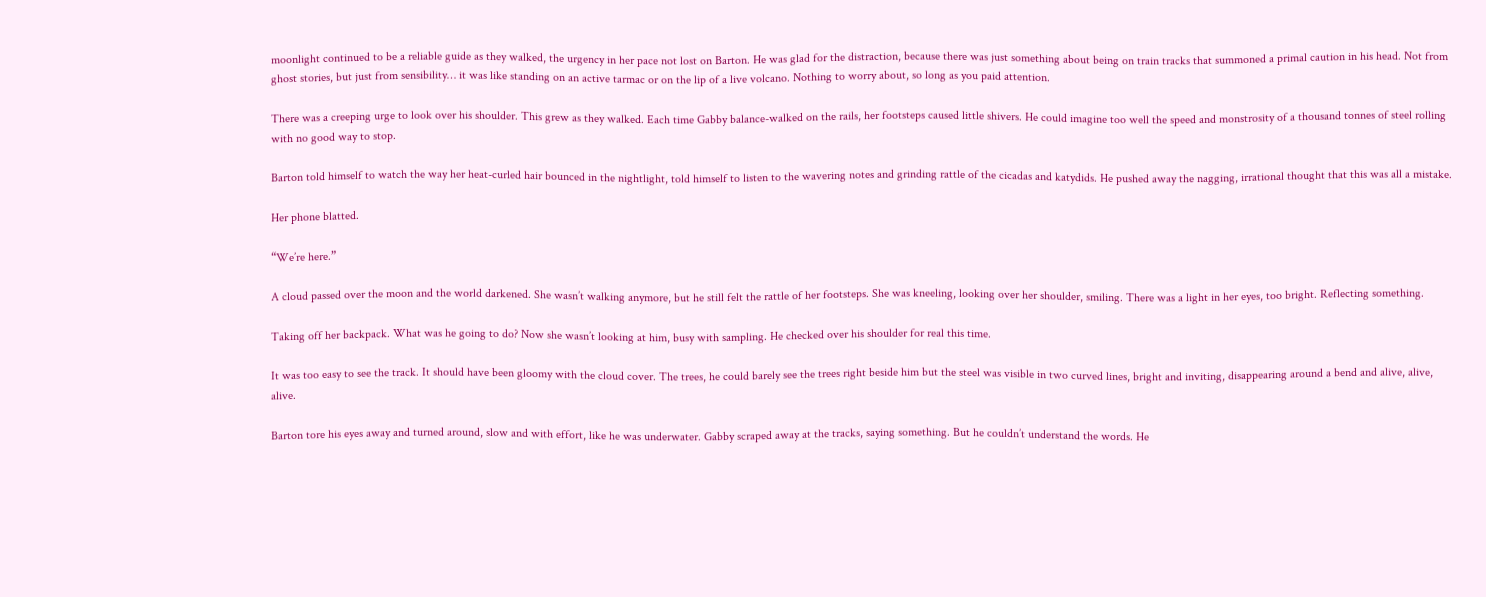moonlight continued to be a reliable guide as they walked, the urgency in her pace not lost on Barton. He was glad for the distraction, because there was just something about being on train tracks that summoned a primal caution in his head. Not from ghost stories, but just from sensibility… it was like standing on an active tarmac or on the lip of a live volcano. Nothing to worry about, so long as you paid attention.

There was a creeping urge to look over his shoulder. This grew as they walked. Each time Gabby balance-walked on the rails, her footsteps caused little shivers. He could imagine too well the speed and monstrosity of a thousand tonnes of steel rolling with no good way to stop.

Barton told himself to watch the way her heat-curled hair bounced in the nightlight, told himself to listen to the wavering notes and grinding rattle of the cicadas and katydids. He pushed away the nagging, irrational thought that this was all a mistake.

Her phone blatted.

“We’re here.”

A cloud passed over the moon and the world darkened. She wasn’t walking anymore, but he still felt the rattle of her footsteps. She was kneeling, looking over her shoulder, smiling. There was a light in her eyes, too bright. Reflecting something.

Taking off her backpack. What was he going to do? Now she wasn’t looking at him, busy with sampling. He checked over his shoulder for real this time.

It was too easy to see the track. It should have been gloomy with the cloud cover. The trees, he could barely see the trees right beside him but the steel was visible in two curved lines, bright and inviting, disappearing around a bend and alive, alive, alive.

Barton tore his eyes away and turned around, slow and with effort, like he was underwater. Gabby scraped away at the tracks, saying something. But he couldn’t understand the words. He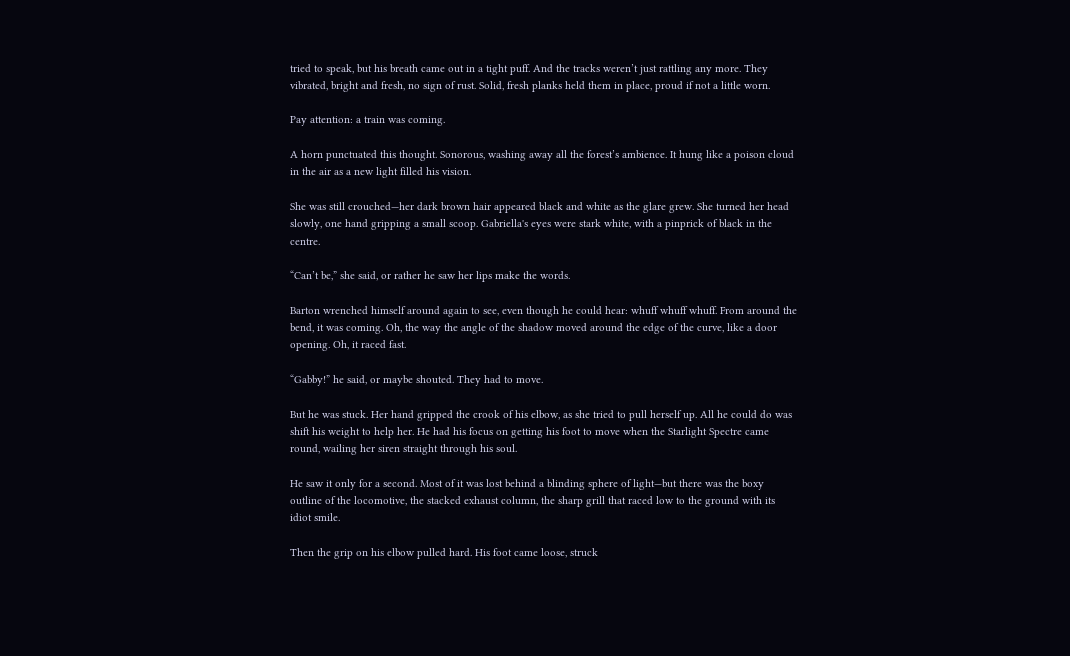tried to speak, but his breath came out in a tight puff. And the tracks weren’t just rattling any more. They vibrated, bright and fresh, no sign of rust. Solid, fresh planks held them in place, proud if not a little worn.

Pay attention: a train was coming.

A horn punctuated this thought. Sonorous, washing away all the forest’s ambience. It hung like a poison cloud in the air as a new light filled his vision.

She was still crouched—her dark brown hair appeared black and white as the glare grew. She turned her head slowly, one hand gripping a small scoop. Gabriella's eyes were stark white, with a pinprick of black in the centre.

“Can’t be,” she said, or rather he saw her lips make the words.

Barton wrenched himself around again to see, even though he could hear: whuff whuff whuff. From around the bend, it was coming. Oh, the way the angle of the shadow moved around the edge of the curve, like a door opening. Oh, it raced fast.

“Gabby!” he said, or maybe shouted. They had to move.

But he was stuck. Her hand gripped the crook of his elbow, as she tried to pull herself up. All he could do was shift his weight to help her. He had his focus on getting his foot to move when the Starlight Spectre came round, wailing her siren straight through his soul.

He saw it only for a second. Most of it was lost behind a blinding sphere of light—but there was the boxy outline of the locomotive, the stacked exhaust column, the sharp grill that raced low to the ground with its idiot smile.

Then the grip on his elbow pulled hard. His foot came loose, struck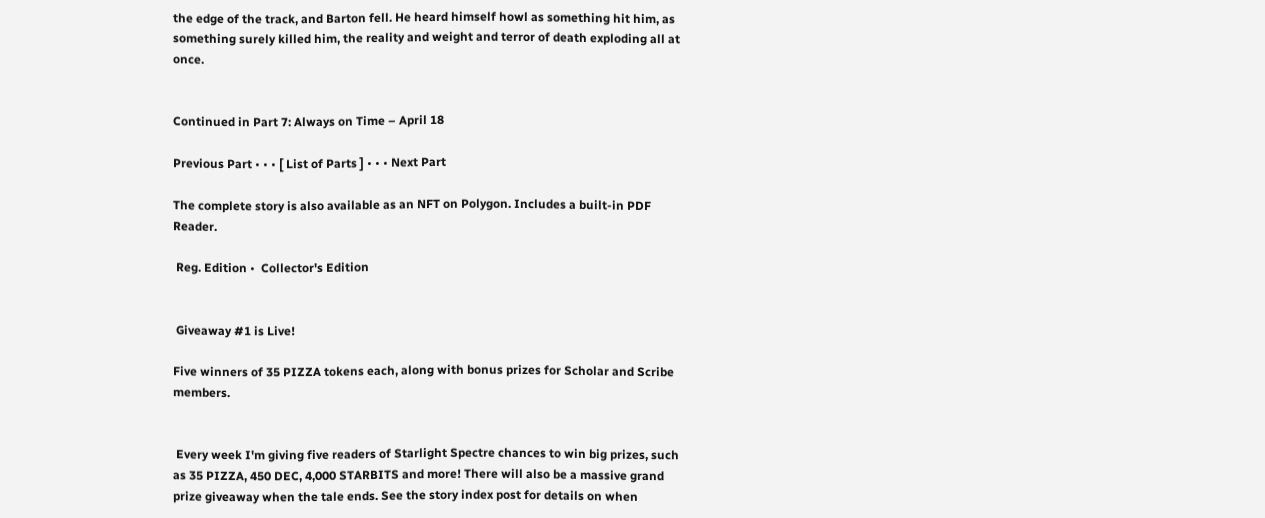the edge of the track, and Barton fell. He heard himself howl as something hit him, as something surely killed him, the reality and weight and terror of death exploding all at once.


Continued in Part 7: Always on Time – April 18

Previous Part • • • [ List of Parts ] • • • Next Part

The complete story is also available as an NFT on Polygon. Includes a built-in PDF Reader.

 Reg. Edition •  Collector's Edition


 Giveaway #1 is Live!

Five winners of 35 PIZZA tokens each, along with bonus prizes for Scholar and Scribe members.


 Every week I'm giving five readers of Starlight Spectre chances to win big prizes, such as 35 PIZZA, 450 DEC, 4,000 STARBITS and more! There will also be a massive grand prize giveaway when the tale ends. See the story index post for details on when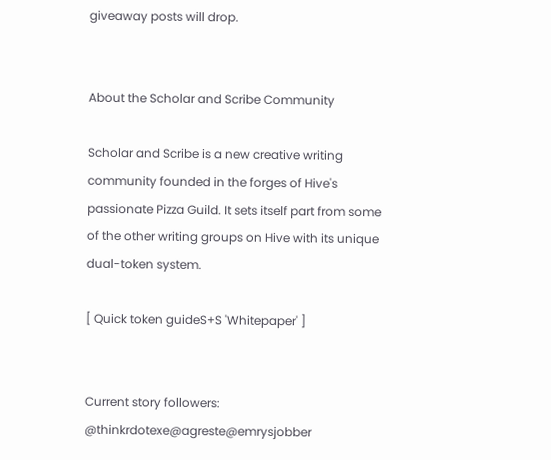giveaway posts will drop.


About the Scholar and Scribe Community

Scholar and Scribe is a new creative writing community founded in the forges of Hive's passionate Pizza Guild. It sets itself part from some of the other writing groups on Hive with its unique dual-token system.

[ Quick token guideS+S 'Whitepaper' ]


Current story followers: @thinkrdotexe@agreste@emrysjobber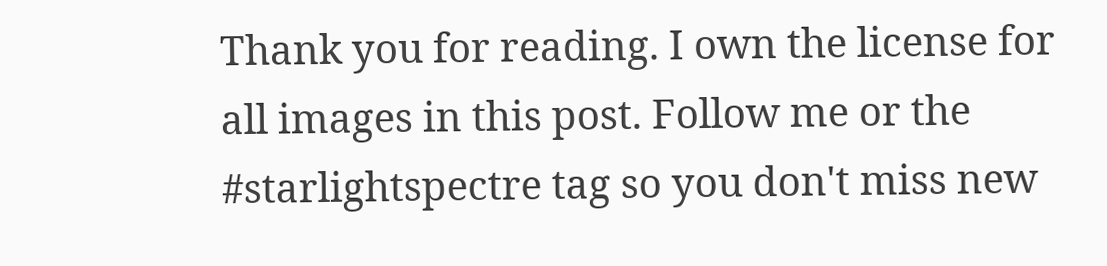Thank you for reading. I own the license for all images in this post. Follow me or the #starlightspectre tag so you don't miss new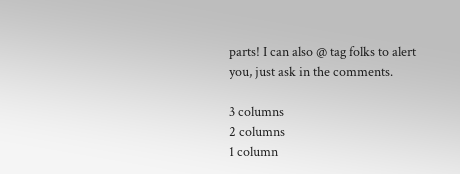parts! I can also @ tag folks to alert you, just ask in the comments.

3 columns
2 columns
1 column